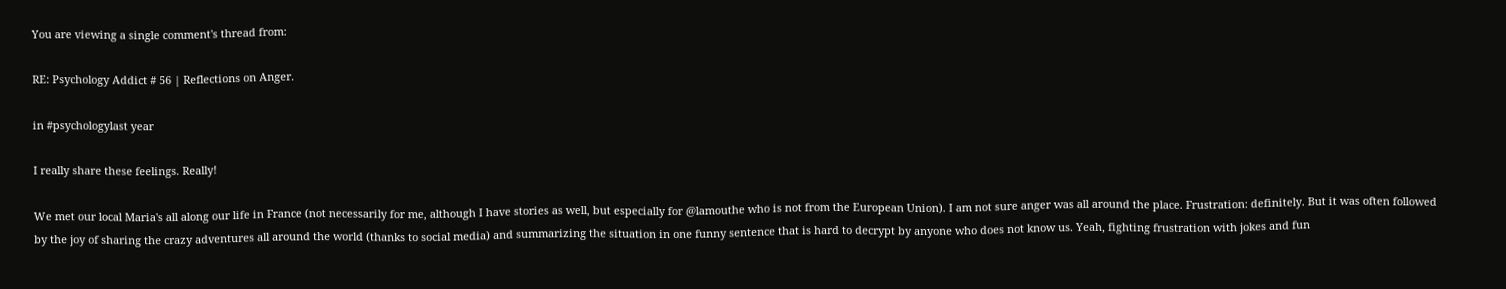You are viewing a single comment's thread from:

RE: Psychology Addict # 56 | Reflections on Anger.

in #psychologylast year

I really share these feelings. Really!

We met our local Maria's all along our life in France (not necessarily for me, although I have stories as well, but especially for @lamouthe who is not from the European Union). I am not sure anger was all around the place. Frustration: definitely. But it was often followed by the joy of sharing the crazy adventures all around the world (thanks to social media) and summarizing the situation in one funny sentence that is hard to decrypt by anyone who does not know us. Yeah, fighting frustration with jokes and fun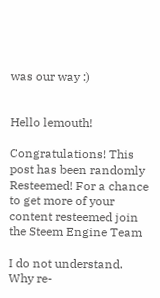was our way :)


Hello lemouth!

Congratulations! This post has been randomly Resteemed! For a chance to get more of your content resteemed join the Steem Engine Team

I do not understand. Why re-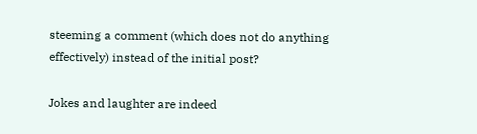steeming a comment (which does not do anything effectively) instead of the initial post?

Jokes and laughter are indeed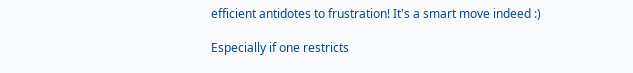efficient antidotes to frustration! It's a smart move indeed :)

Especially if one restricts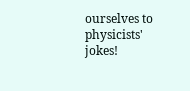ourselves to physicists' jokes!